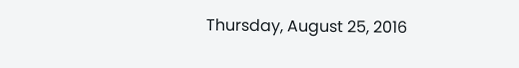Thursday, August 25, 2016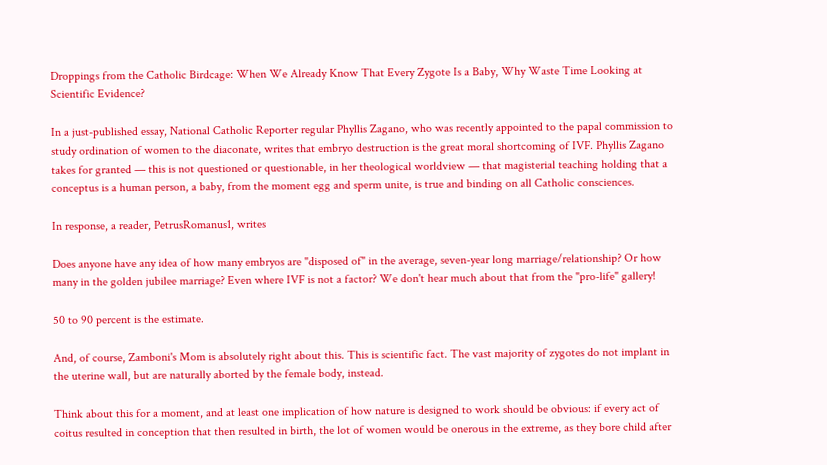Droppings from the Catholic Birdcage: When We Already Know That Every Zygote Is a Baby, Why Waste Time Looking at Scientific Evidence?

In a just-published essay, National Catholic Reporter regular Phyllis Zagano, who was recently appointed to the papal commission to study ordination of women to the diaconate, writes that embryo destruction is the great moral shortcoming of IVF. Phyllis Zagano takes for granted — this is not questioned or questionable, in her theological worldview — that magisterial teaching holding that a conceptus is a human person, a baby, from the moment egg and sperm unite, is true and binding on all Catholic consciences.

In response, a reader, PetrusRomanus1, writes

Does anyone have any idea of how many embryos are "disposed of" in the average, seven-year long marriage/relationship? Or how many in the golden jubilee marriage? Even where IVF is not a factor? We don't hear much about that from the "pro-life" gallery!

50 to 90 percent is the estimate.

And, of course, Zamboni's Mom is absolutely right about this. This is scientific fact. The vast majority of zygotes do not implant in the uterine wall, but are naturally aborted by the female body, instead.

Think about this for a moment, and at least one implication of how nature is designed to work should be obvious: if every act of coitus resulted in conception that then resulted in birth, the lot of women would be onerous in the extreme, as they bore child after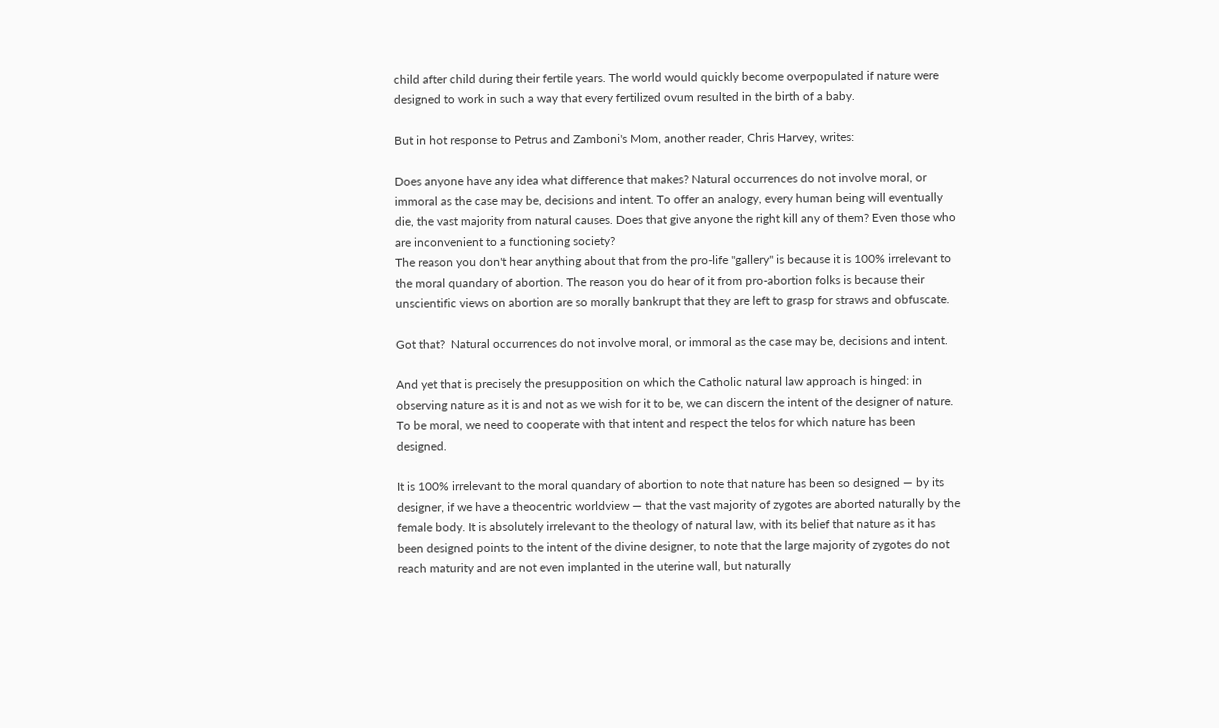child after child during their fertile years. The world would quickly become overpopulated if nature were designed to work in such a way that every fertilized ovum resulted in the birth of a baby.

But in hot response to Petrus and Zamboni's Mom, another reader, Chris Harvey, writes:

Does anyone have any idea what difference that makes? Natural occurrences do not involve moral, or immoral as the case may be, decisions and intent. To offer an analogy, every human being will eventually die, the vast majority from natural causes. Does that give anyone the right kill any of them? Even those who are inconvenient to a functioning society?
The reason you don't hear anything about that from the pro-life "gallery" is because it is 100% irrelevant to the moral quandary of abortion. The reason you do hear of it from pro-abortion folks is because their unscientific views on abortion are so morally bankrupt that they are left to grasp for straws and obfuscate.

Got that?  Natural occurrences do not involve moral, or immoral as the case may be, decisions and intent.

And yet that is precisely the presupposition on which the Catholic natural law approach is hinged: in observing nature as it is and not as we wish for it to be, we can discern the intent of the designer of nature. To be moral, we need to cooperate with that intent and respect the telos for which nature has been designed.

It is 100% irrelevant to the moral quandary of abortion to note that nature has been so designed — by its designer, if we have a theocentric worldview — that the vast majority of zygotes are aborted naturally by the female body. It is absolutely irrelevant to the theology of natural law, with its belief that nature as it has been designed points to the intent of the divine designer, to note that the large majority of zygotes do not reach maturity and are not even implanted in the uterine wall, but naturally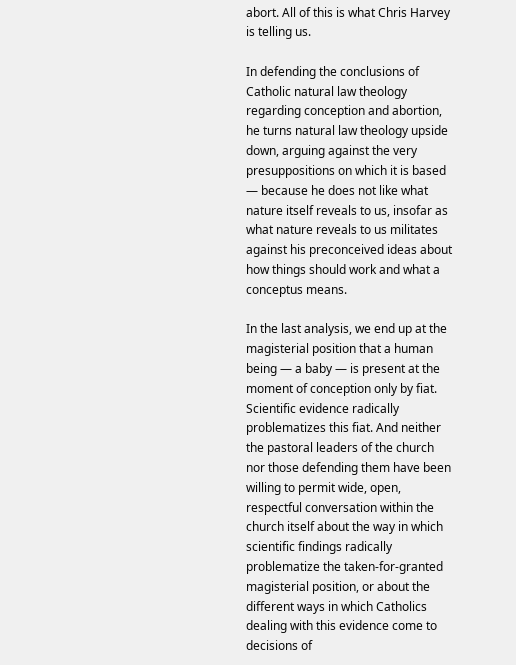abort. All of this is what Chris Harvey is telling us.

In defending the conclusions of Catholic natural law theology regarding conception and abortion, he turns natural law theology upside down, arguing against the very presuppositions on which it is based — because he does not like what nature itself reveals to us, insofar as what nature reveals to us militates against his preconceived ideas about how things should work and what a conceptus means.

In the last analysis, we end up at the magisterial position that a human being — a baby — is present at the moment of conception only by fiat. Scientific evidence radically problematizes this fiat. And neither the pastoral leaders of the church nor those defending them have been willing to permit wide, open, respectful conversation within the church itself about the way in which scientific findings radically problematize the taken-for-granted magisterial position, or about the different ways in which Catholics dealing with this evidence come to decisions of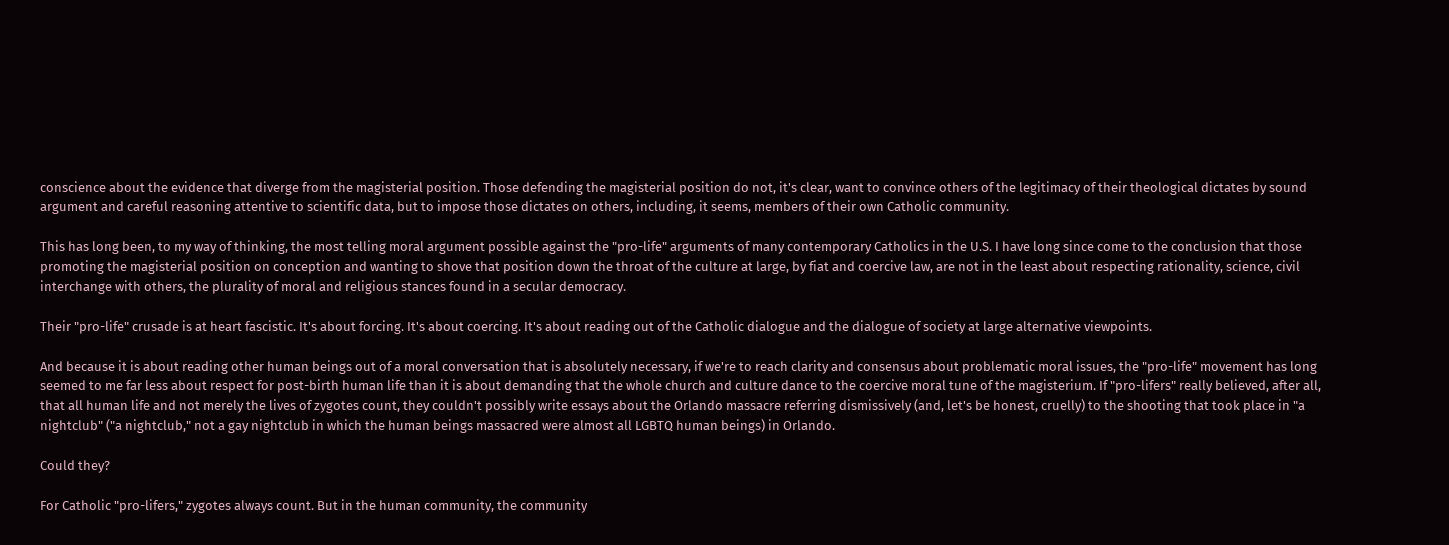conscience about the evidence that diverge from the magisterial position. Those defending the magisterial position do not, it's clear, want to convince others of the legitimacy of their theological dictates by sound argument and careful reasoning attentive to scientific data, but to impose those dictates on others, including, it seems, members of their own Catholic community.

This has long been, to my way of thinking, the most telling moral argument possible against the "pro-life" arguments of many contemporary Catholics in the U.S. I have long since come to the conclusion that those promoting the magisterial position on conception and wanting to shove that position down the throat of the culture at large, by fiat and coercive law, are not in the least about respecting rationality, science, civil interchange with others, the plurality of moral and religious stances found in a secular democracy.

Their "pro-life" crusade is at heart fascistic. It's about forcing. It's about coercing. It's about reading out of the Catholic dialogue and the dialogue of society at large alternative viewpoints.

And because it is about reading other human beings out of a moral conversation that is absolutely necessary, if we're to reach clarity and consensus about problematic moral issues, the "pro-life" movement has long seemed to me far less about respect for post-birth human life than it is about demanding that the whole church and culture dance to the coercive moral tune of the magisterium. If "pro-lifers" really believed, after all, that all human life and not merely the lives of zygotes count, they couldn't possibly write essays about the Orlando massacre referring dismissively (and, let's be honest, cruelly) to the shooting that took place in "a nightclub" ("a nightclub," not a gay nightclub in which the human beings massacred were almost all LGBTQ human beings) in Orlando.

Could they?

For Catholic "pro-lifers," zygotes always count. But in the human community, the community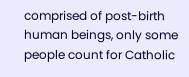comprised of post-birth human beings, only some people count for Catholic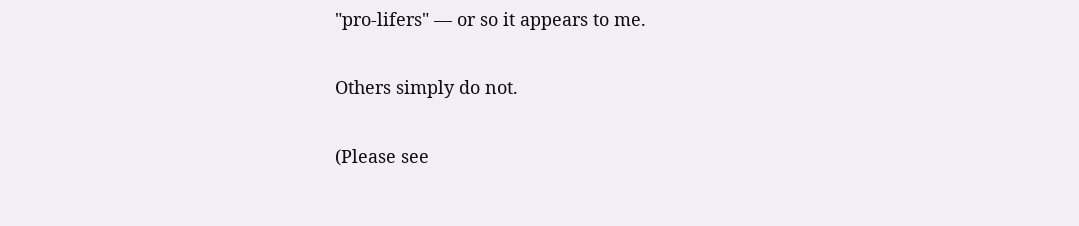"pro-lifers" — or so it appears to me.

Others simply do not.

(Please see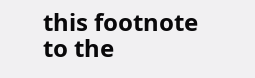this footnote to the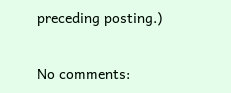preceding posting.)

No comments: